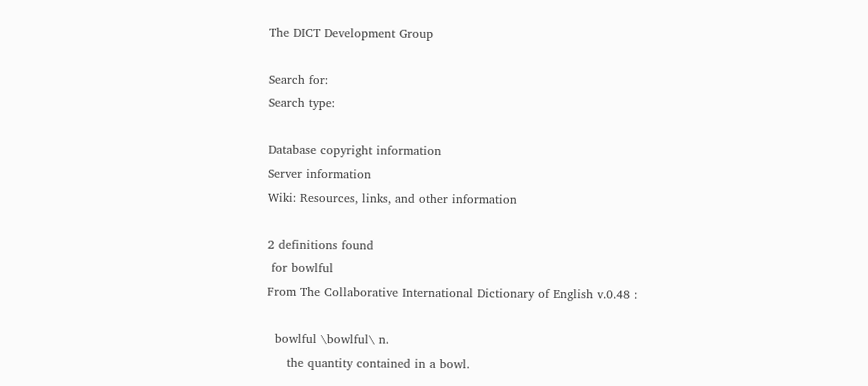The DICT Development Group

Search for:
Search type:

Database copyright information
Server information
Wiki: Resources, links, and other information

2 definitions found
 for bowlful
From The Collaborative International Dictionary of English v.0.48 :

  bowlful \bowlful\ n.
     the quantity contained in a bowl.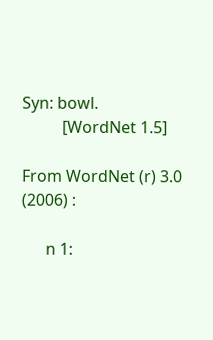Syn: bowl.
          [WordNet 1.5]

From WordNet (r) 3.0 (2006) :

      n 1: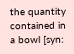the quantity contained in a bowl [syn: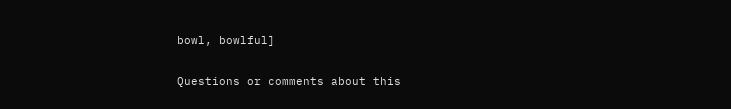bowl, bowlful]

Questions or comments about this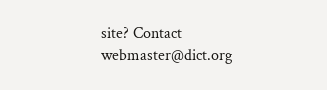site? Contact webmaster@dict.org